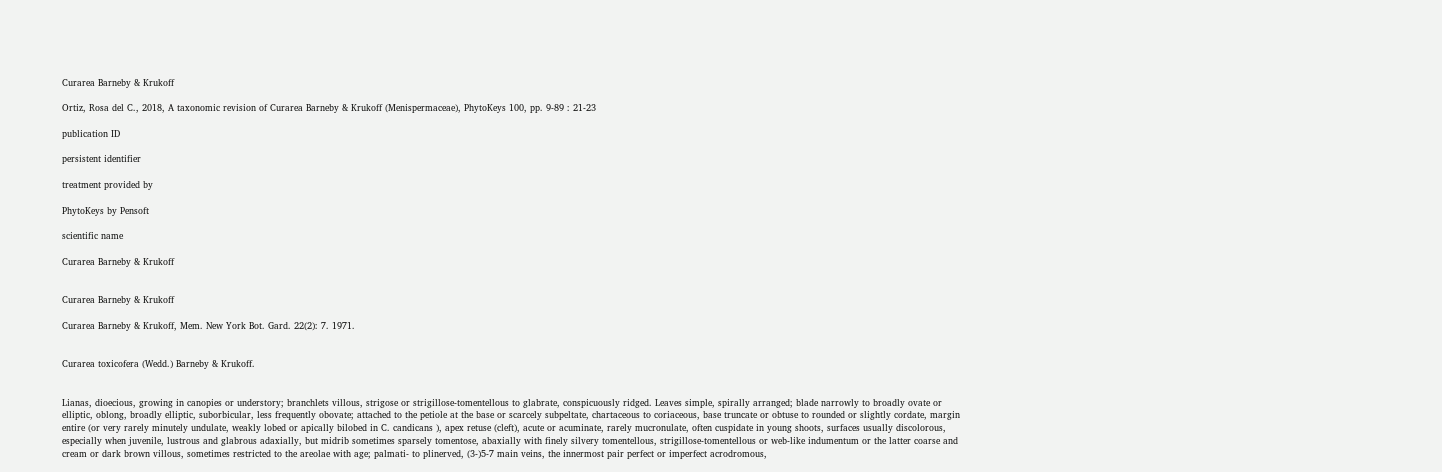Curarea Barneby & Krukoff

Ortiz, Rosa del C., 2018, A taxonomic revision of Curarea Barneby & Krukoff (Menispermaceae), PhytoKeys 100, pp. 9-89 : 21-23

publication ID

persistent identifier

treatment provided by

PhytoKeys by Pensoft

scientific name

Curarea Barneby & Krukoff


Curarea Barneby & Krukoff

Curarea Barneby & Krukoff, Mem. New York Bot. Gard. 22(2): 7. 1971.


Curarea toxicofera (Wedd.) Barneby & Krukoff.


Lianas, dioecious, growing in canopies or understory; branchlets villous, strigose or strigillose-tomentellous to glabrate, conspicuously ridged. Leaves simple, spirally arranged; blade narrowly to broadly ovate or elliptic, oblong, broadly elliptic, suborbicular, less frequently obovate; attached to the petiole at the base or scarcely subpeltate, chartaceous to coriaceous, base truncate or obtuse to rounded or slightly cordate, margin entire (or very rarely minutely undulate, weakly lobed or apically bilobed in C. candicans ), apex retuse (cleft), acute or acuminate, rarely mucronulate, often cuspidate in young shoots, surfaces usually discolorous, especially when juvenile, lustrous and glabrous adaxially, but midrib sometimes sparsely tomentose, abaxially with finely silvery tomentellous, strigillose-tomentellous or web-like indumentum or the latter coarse and cream or dark brown villous, sometimes restricted to the areolae with age; palmati- to plinerved, (3-)5-7 main veins, the innermost pair perfect or imperfect acrodromous,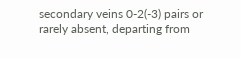secondary veins 0-2(-3) pairs or rarely absent, departing from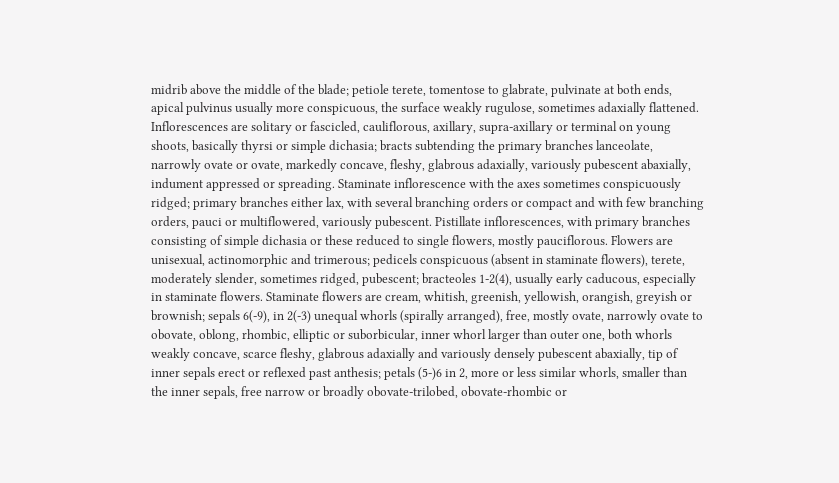midrib above the middle of the blade; petiole terete, tomentose to glabrate, pulvinate at both ends, apical pulvinus usually more conspicuous, the surface weakly rugulose, sometimes adaxially flattened. Inflorescences are solitary or fascicled, cauliflorous, axillary, supra-axillary or terminal on young shoots, basically thyrsi or simple dichasia; bracts subtending the primary branches lanceolate, narrowly ovate or ovate, markedly concave, fleshy, glabrous adaxially, variously pubescent abaxially, indument appressed or spreading. Staminate inflorescence with the axes sometimes conspicuously ridged; primary branches either lax, with several branching orders or compact and with few branching orders, pauci or multiflowered, variously pubescent. Pistillate inflorescences, with primary branches consisting of simple dichasia or these reduced to single flowers, mostly pauciflorous. Flowers are unisexual, actinomorphic and trimerous; pedicels conspicuous (absent in staminate flowers), terete, moderately slender, sometimes ridged, pubescent; bracteoles 1-2(4), usually early caducous, especially in staminate flowers. Staminate flowers are cream, whitish, greenish, yellowish, orangish, greyish or brownish; sepals 6(-9), in 2(-3) unequal whorls (spirally arranged), free, mostly ovate, narrowly ovate to obovate, oblong, rhombic, elliptic or suborbicular, inner whorl larger than outer one, both whorls weakly concave, scarce fleshy, glabrous adaxially and variously densely pubescent abaxially, tip of inner sepals erect or reflexed past anthesis; petals (5-)6 in 2, more or less similar whorls, smaller than the inner sepals, free narrow or broadly obovate-trilobed, obovate-rhombic or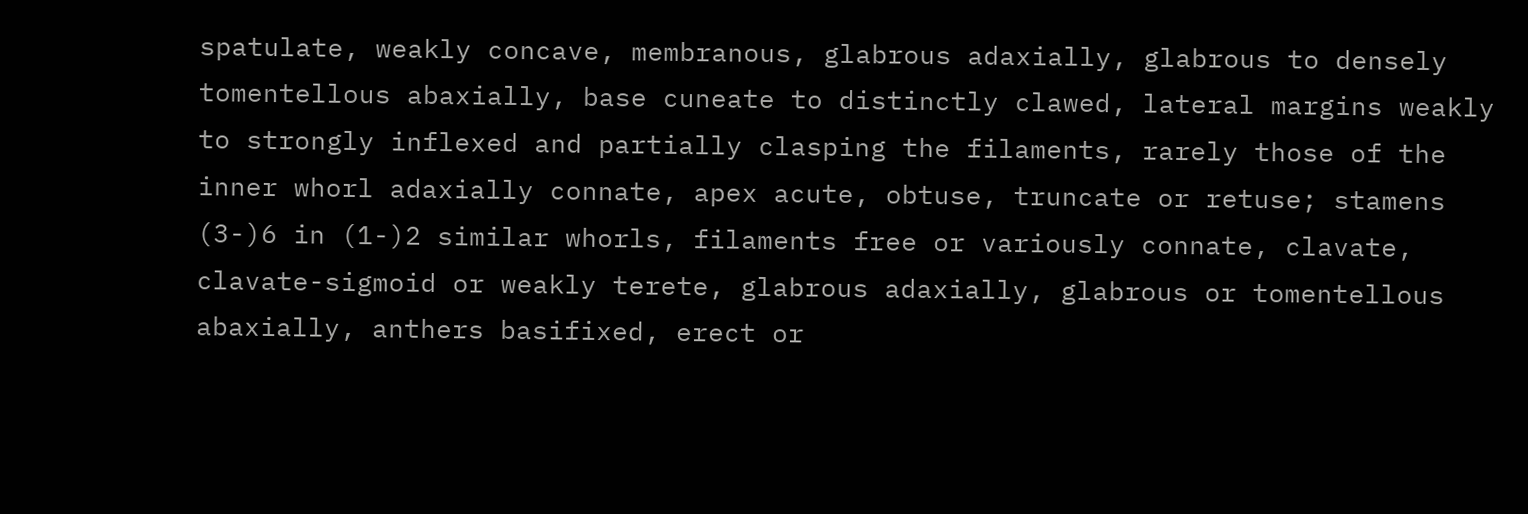spatulate, weakly concave, membranous, glabrous adaxially, glabrous to densely tomentellous abaxially, base cuneate to distinctly clawed, lateral margins weakly to strongly inflexed and partially clasping the filaments, rarely those of the inner whorl adaxially connate, apex acute, obtuse, truncate or retuse; stamens (3-)6 in (1-)2 similar whorls, filaments free or variously connate, clavate, clavate-sigmoid or weakly terete, glabrous adaxially, glabrous or tomentellous abaxially, anthers basifixed, erect or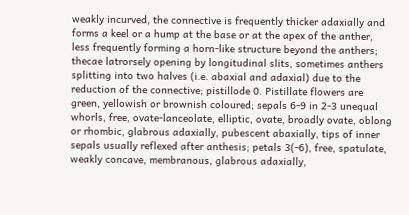weakly incurved, the connective is frequently thicker adaxially and forms a keel or a hump at the base or at the apex of the anther, less frequently forming a horn-like structure beyond the anthers; thecae latrorsely opening by longitudinal slits, sometimes anthers splitting into two halves (i.e. abaxial and adaxial) due to the reduction of the connective; pistillode 0. Pistillate flowers are green, yellowish or brownish coloured; sepals 6-9 in 2-3 unequal whorls, free, ovate-lanceolate, elliptic, ovate, broadly ovate, oblong or rhombic, glabrous adaxially, pubescent abaxially, tips of inner sepals usually reflexed after anthesis; petals 3(-6), free, spatulate, weakly concave, membranous, glabrous adaxially,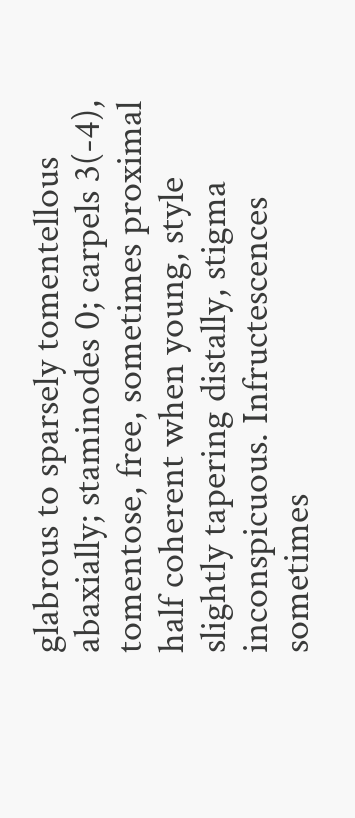glabrous to sparsely tomentellous abaxially; staminodes 0; carpels 3(-4), tomentose, free, sometimes proximal half coherent when young, style slightly tapering distally, stigma inconspicuous. Infructescences sometimes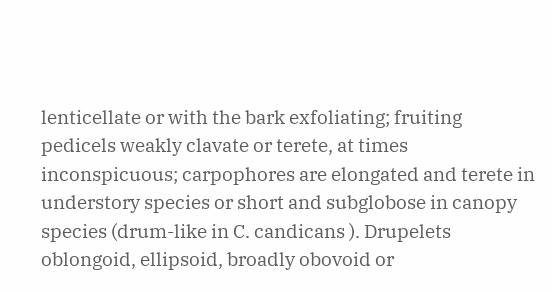lenticellate or with the bark exfoliating; fruiting pedicels weakly clavate or terete, at times inconspicuous; carpophores are elongated and terete in understory species or short and subglobose in canopy species (drum-like in C. candicans ). Drupelets oblongoid, ellipsoid, broadly obovoid or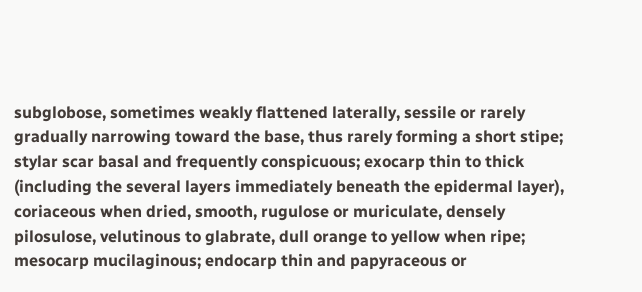subglobose, sometimes weakly flattened laterally, sessile or rarely gradually narrowing toward the base, thus rarely forming a short stipe; stylar scar basal and frequently conspicuous; exocarp thin to thick (including the several layers immediately beneath the epidermal layer), coriaceous when dried, smooth, rugulose or muriculate, densely pilosulose, velutinous to glabrate, dull orange to yellow when ripe; mesocarp mucilaginous; endocarp thin and papyraceous or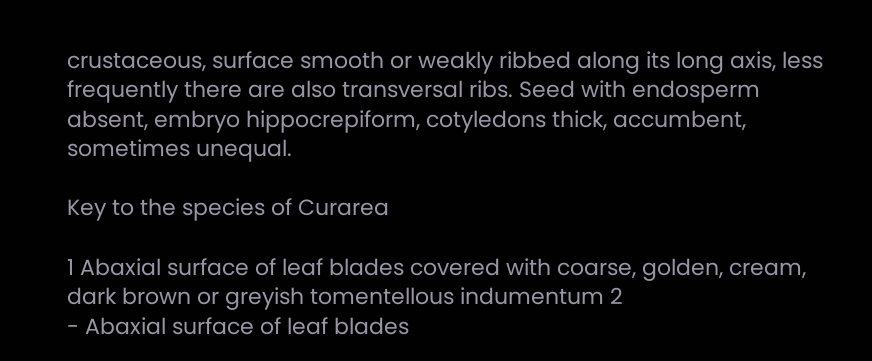crustaceous, surface smooth or weakly ribbed along its long axis, less frequently there are also transversal ribs. Seed with endosperm absent, embryo hippocrepiform, cotyledons thick, accumbent, sometimes unequal.

Key to the species of Curarea

1 Abaxial surface of leaf blades covered with coarse, golden, cream, dark brown or greyish tomentellous indumentum 2
- Abaxial surface of leaf blades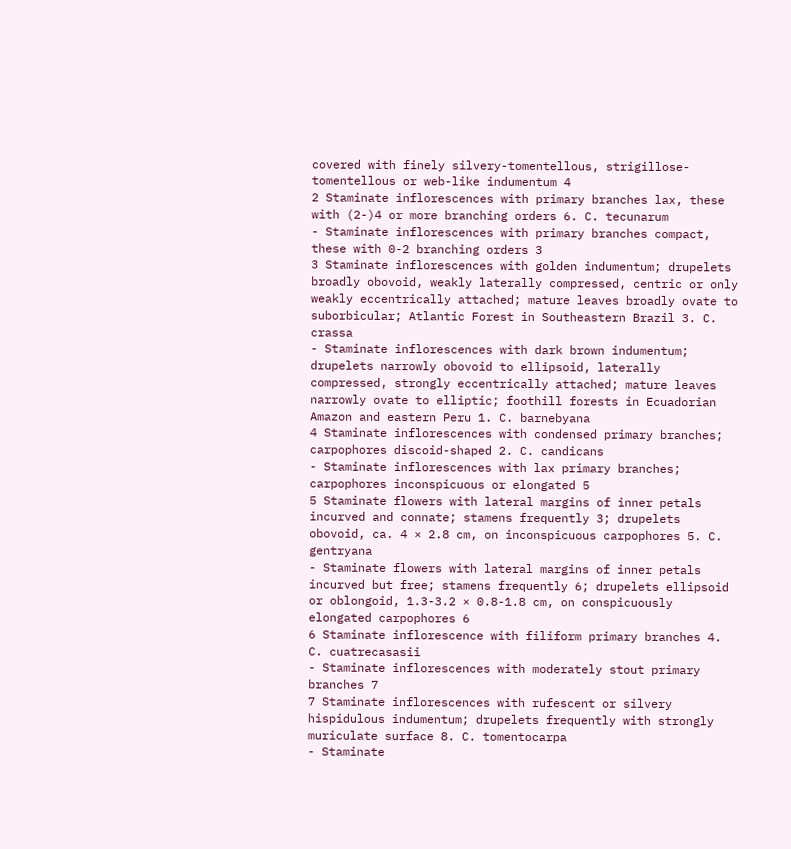covered with finely silvery-tomentellous, strigillose-tomentellous or web-like indumentum 4
2 Staminate inflorescences with primary branches lax, these with (2-)4 or more branching orders 6. C. tecunarum
- Staminate inflorescences with primary branches compact, these with 0-2 branching orders 3
3 Staminate inflorescences with golden indumentum; drupelets broadly obovoid, weakly laterally compressed, centric or only weakly eccentrically attached; mature leaves broadly ovate to suborbicular; Atlantic Forest in Southeastern Brazil 3. C. crassa
- Staminate inflorescences with dark brown indumentum; drupelets narrowly obovoid to ellipsoid, laterally compressed, strongly eccentrically attached; mature leaves narrowly ovate to elliptic; foothill forests in Ecuadorian Amazon and eastern Peru 1. C. barnebyana
4 Staminate inflorescences with condensed primary branches; carpophores discoid-shaped 2. C. candicans
- Staminate inflorescences with lax primary branches; carpophores inconspicuous or elongated 5
5 Staminate flowers with lateral margins of inner petals incurved and connate; stamens frequently 3; drupelets obovoid, ca. 4 × 2.8 cm, on inconspicuous carpophores 5. C. gentryana
- Staminate flowers with lateral margins of inner petals incurved but free; stamens frequently 6; drupelets ellipsoid or oblongoid, 1.3-3.2 × 0.8-1.8 cm, on conspicuously elongated carpophores 6
6 Staminate inflorescence with filiform primary branches 4. C. cuatrecasasii
- Staminate inflorescences with moderately stout primary branches 7
7 Staminate inflorescences with rufescent or silvery hispidulous indumentum; drupelets frequently with strongly muriculate surface 8. C. tomentocarpa
- Staminate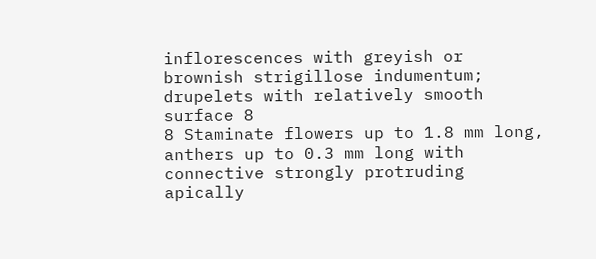inflorescences with greyish or brownish strigillose indumentum; drupelets with relatively smooth surface 8
8 Staminate flowers up to 1.8 mm long, anthers up to 0.3 mm long with connective strongly protruding apically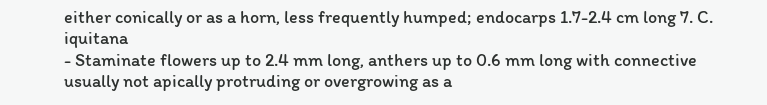either conically or as a horn, less frequently humped; endocarps 1.7-2.4 cm long 7. C. iquitana
- Staminate flowers up to 2.4 mm long, anthers up to 0.6 mm long with connective usually not apically protruding or overgrowing as a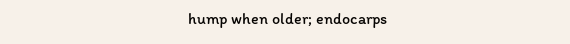hump when older; endocarps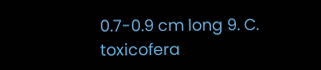0.7-0.9 cm long 9. C. toxicofera